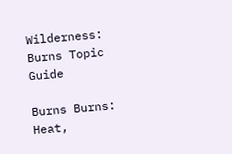Wilderness: Burns Topic Guide

Burns Burns: Heat,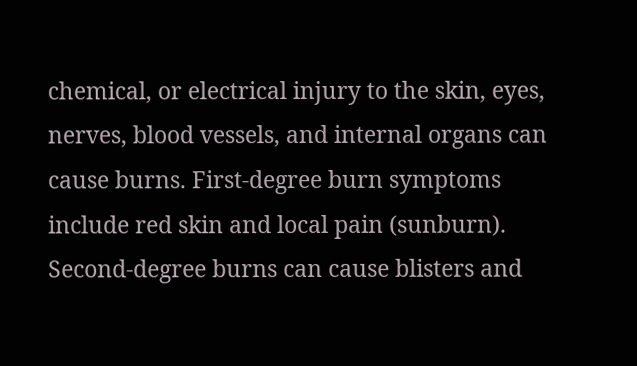chemical, or electrical injury to the skin, eyes, nerves, blood vessels, and internal organs can cause burns. First-degree burn symptoms include red skin and local pain (sunburn). Second-degree burns can cause blisters and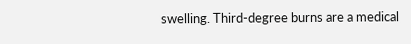swelling. Third-degree burns are a medical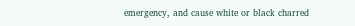emergency, and cause white or black charred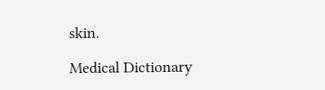skin.

Medical Dictionary